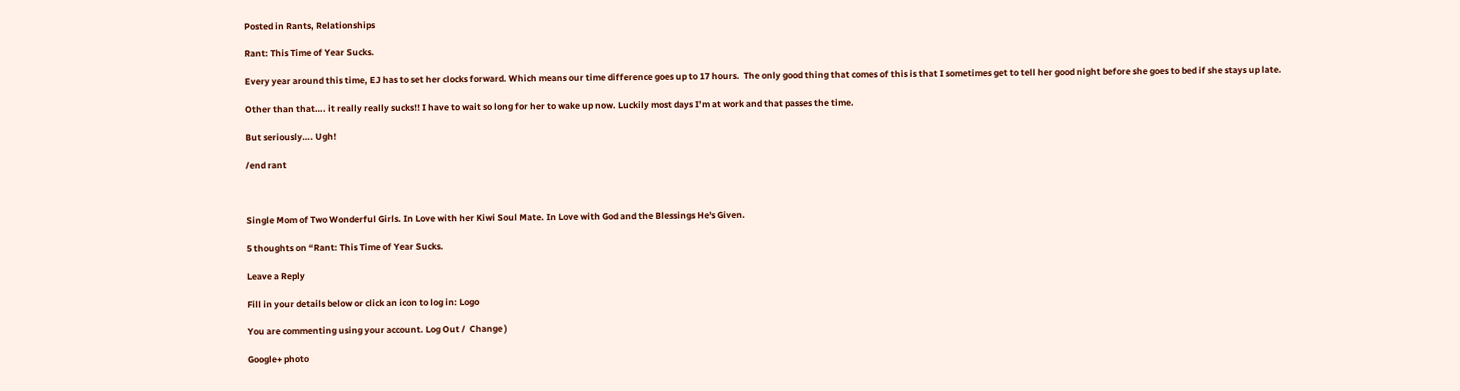Posted in Rants, Relationships

Rant: This Time of Year Sucks.

Every year around this time, EJ has to set her clocks forward. Which means our time difference goes up to 17 hours.  The only good thing that comes of this is that I sometimes get to tell her good night before she goes to bed if she stays up late.

Other than that…. it really really sucks!! I have to wait so long for her to wake up now. Luckily most days I’m at work and that passes the time.

But seriously…. Ugh!

/end rant



Single Mom of Two Wonderful Girls. In Love with her Kiwi Soul Mate. In Love with God and the Blessings He's Given.

5 thoughts on “Rant: This Time of Year Sucks.

Leave a Reply

Fill in your details below or click an icon to log in: Logo

You are commenting using your account. Log Out /  Change )

Google+ photo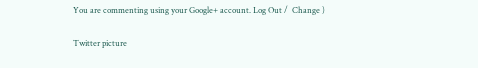You are commenting using your Google+ account. Log Out /  Change )

Twitter picture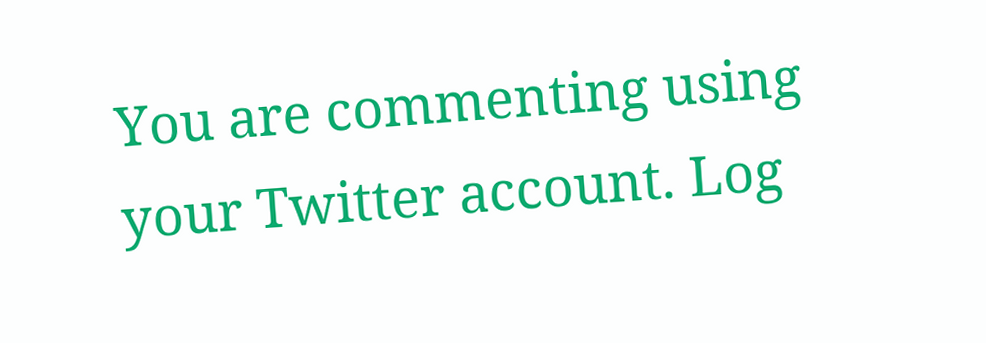You are commenting using your Twitter account. Log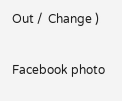Out /  Change )

Facebook photo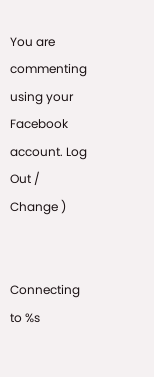You are commenting using your Facebook account. Log Out /  Change )


Connecting to %s